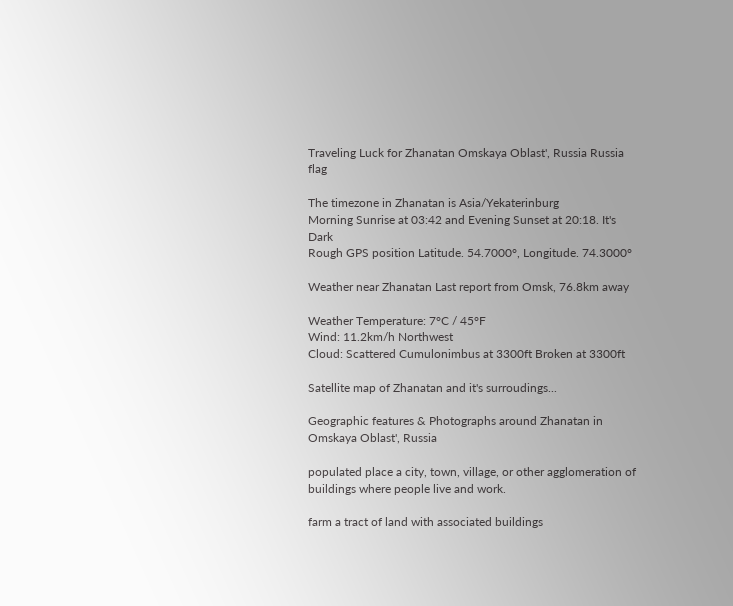Traveling Luck for Zhanatan Omskaya Oblast', Russia Russia flag

The timezone in Zhanatan is Asia/Yekaterinburg
Morning Sunrise at 03:42 and Evening Sunset at 20:18. It's Dark
Rough GPS position Latitude. 54.7000°, Longitude. 74.3000°

Weather near Zhanatan Last report from Omsk, 76.8km away

Weather Temperature: 7°C / 45°F
Wind: 11.2km/h Northwest
Cloud: Scattered Cumulonimbus at 3300ft Broken at 3300ft

Satellite map of Zhanatan and it's surroudings...

Geographic features & Photographs around Zhanatan in Omskaya Oblast', Russia

populated place a city, town, village, or other agglomeration of buildings where people live and work.

farm a tract of land with associated buildings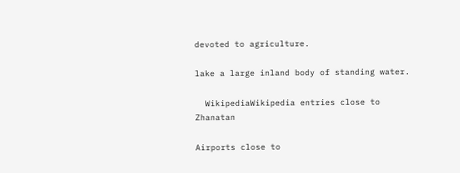devoted to agriculture.

lake a large inland body of standing water.

  WikipediaWikipedia entries close to Zhanatan

Airports close to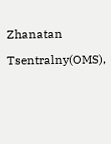Zhanatan

Tsentralny(OMS),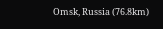Omsk, Russia (76.8km)